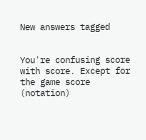New answers tagged


You're confusing score with score. Except for the game score (notation)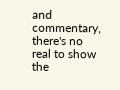and commentary, there's no real to show the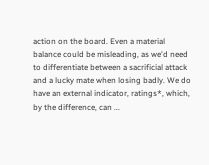action on the board. Even a material balance could be misleading, as we'd need to differentiate between a sacrificial attack and a lucky mate when losing badly. We do have an external indicator, ratings*, which, by the difference, can ...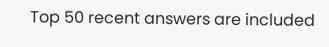Top 50 recent answers are included